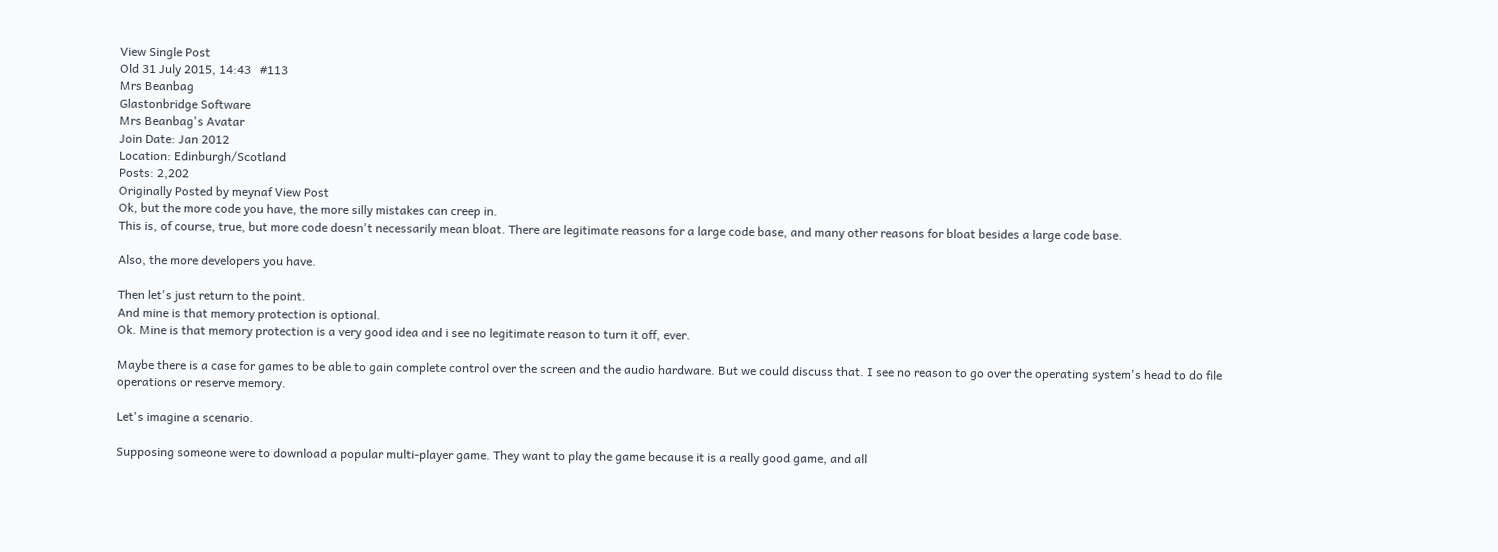View Single Post
Old 31 July 2015, 14:43   #113
Mrs Beanbag
Glastonbridge Software
Mrs Beanbag's Avatar
Join Date: Jan 2012
Location: Edinburgh/Scotland
Posts: 2,202
Originally Posted by meynaf View Post
Ok, but the more code you have, the more silly mistakes can creep in.
This is, of course, true, but more code doesn't necessarily mean bloat. There are legitimate reasons for a large code base, and many other reasons for bloat besides a large code base.

Also, the more developers you have.

Then let's just return to the point.
And mine is that memory protection is optional.
Ok. Mine is that memory protection is a very good idea and i see no legitimate reason to turn it off, ever.

Maybe there is a case for games to be able to gain complete control over the screen and the audio hardware. But we could discuss that. I see no reason to go over the operating system's head to do file operations or reserve memory.

Let's imagine a scenario.

Supposing someone were to download a popular multi-player game. They want to play the game because it is a really good game, and all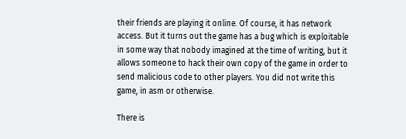their friends are playing it online. Of course, it has network access. But it turns out the game has a bug which is exploitable in some way that nobody imagined at the time of writing, but it allows someone to hack their own copy of the game in order to send malicious code to other players. You did not write this game, in asm or otherwise.

There is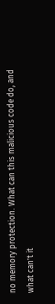no memory protection. What can this malicious code do, and what can't it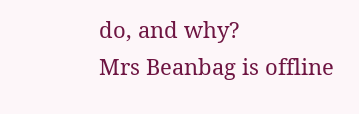do, and why?
Mrs Beanbag is offline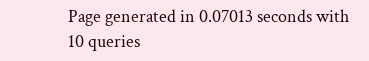Page generated in 0.07013 seconds with 10 queries